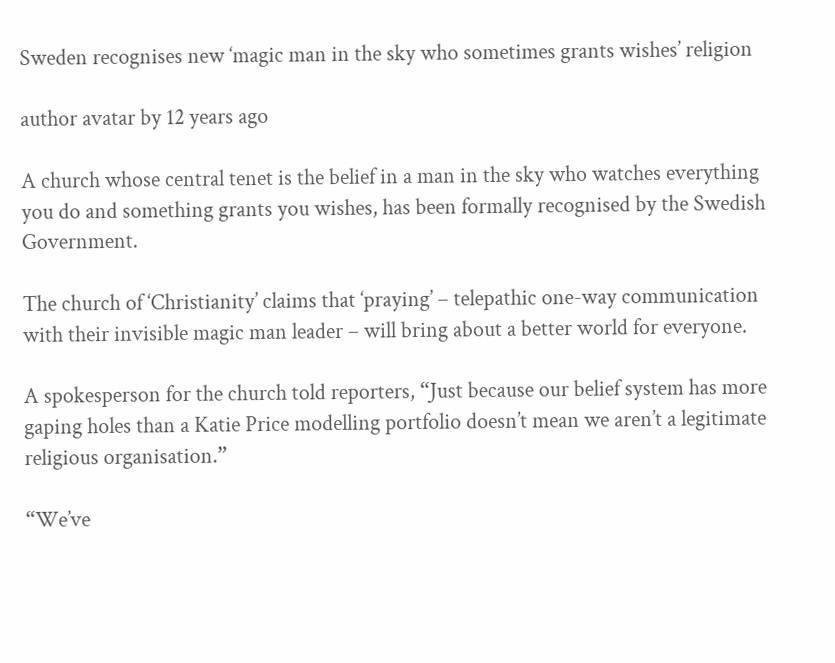Sweden recognises new ‘magic man in the sky who sometimes grants wishes’ religion

author avatar by 12 years ago

A church whose central tenet is the belief in a man in the sky who watches everything you do and something grants you wishes, has been formally recognised by the Swedish Government.

The church of ‘Christianity’ claims that ‘praying’ – telepathic one-way communication with their invisible magic man leader – will bring about a better world for everyone.

A spokesperson for the church told reporters, “Just because our belief system has more gaping holes than a Katie Price modelling portfolio doesn’t mean we aren’t a legitimate religious organisation.”

“We’ve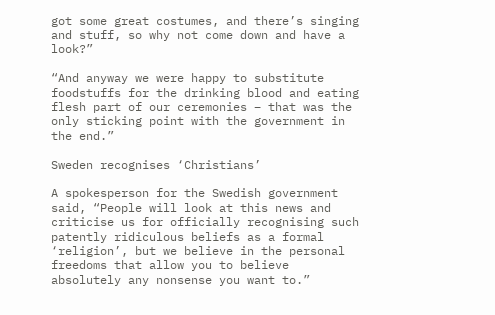got some great costumes, and there’s singing and stuff, so why not come down and have a look?”

“And anyway we were happy to substitute foodstuffs for the drinking blood and eating flesh part of our ceremonies – that was the only sticking point with the government in the end.”

Sweden recognises ‘Christians’

A spokesperson for the Swedish government said, “People will look at this news and criticise us for officially recognising such patently ridiculous beliefs as a formal ‘religion’, but we believe in the personal freedoms that allow you to believe absolutely any nonsense you want to.”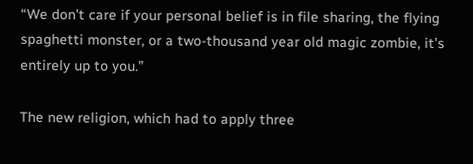“We don’t care if your personal belief is in file sharing, the flying spaghetti monster, or a two-thousand year old magic zombie, it’s entirely up to you.”

The new religion, which had to apply three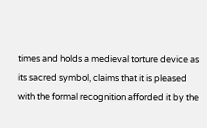times and holds a medieval torture device as its sacred symbol, claims that it is pleased with the formal recognition afforded it by the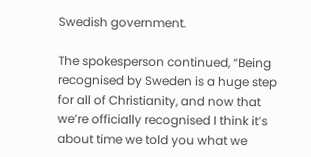Swedish government.

The spokesperson continued, “Being recognised by Sweden is a huge step for all of Christianity, and now that we’re officially recognised I think it’s about time we told you what we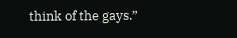think of the gays.”